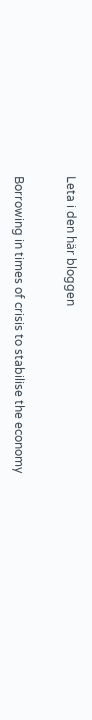Leta i den här bloggen


Borrowing in times of crisis to stabilise the economy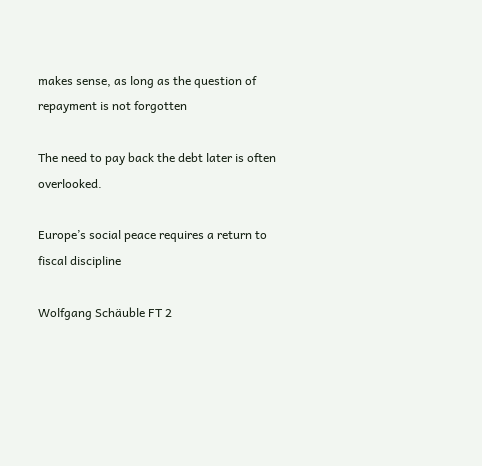makes sense, as long as the question of repayment is not forgotten

The need to pay back the debt later is often overlooked.

Europe’s social peace requires a return to fiscal discipline

Wolfgang Schäuble FT 2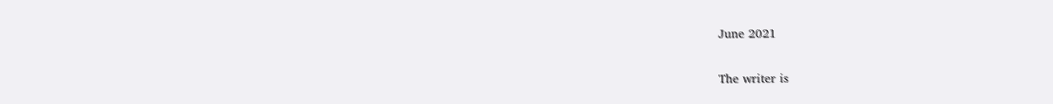June 2021

The writer is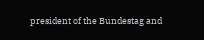president of the Bundestag and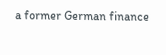a former German finance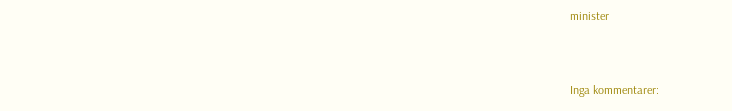minister


Inga kommentarer: